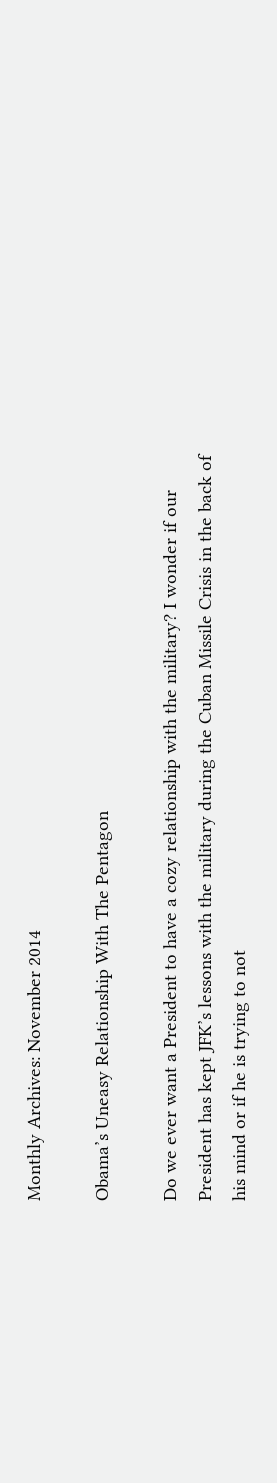Monthly Archives: November 2014

Obama’s Uneasy Relationship With The Pentagon

Do we ever want a President to have a cozy relationship with the military? I wonder if our President has kept JFK’s lessons with the military during the Cuban Missile Crisis in the back of his mind or if he is trying to not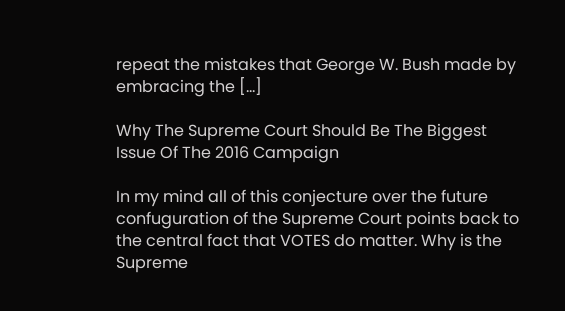repeat the mistakes that George W. Bush made by embracing the […]

Why The Supreme Court Should Be The Biggest Issue Of The 2016 Campaign

In my mind all of this conjecture over the future confuguration of the Supreme Court points back to the central fact that VOTES do matter. Why is the Supreme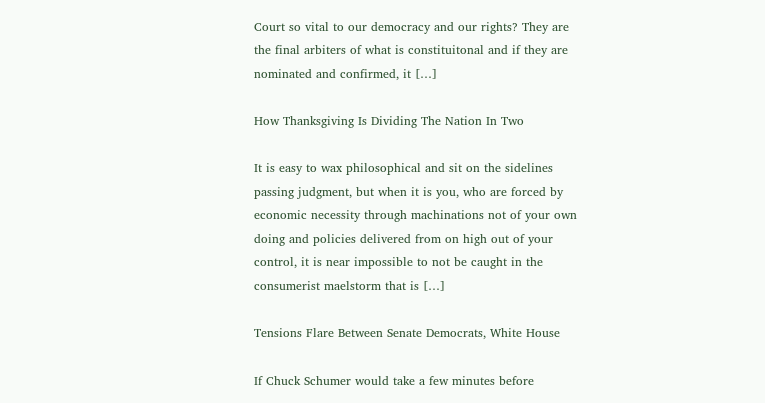Court so vital to our democracy and our rights? They are the final arbiters of what is constituitonal and if they are nominated and confirmed, it […]

How Thanksgiving Is Dividing The Nation In Two

It is easy to wax philosophical and sit on the sidelines passing judgment, but when it is you, who are forced by economic necessity through machinations not of your own doing and policies delivered from on high out of your control, it is near impossible to not be caught in the consumerist maelstorm that is […]

Tensions Flare Between Senate Democrats, White House

If Chuck Schumer would take a few minutes before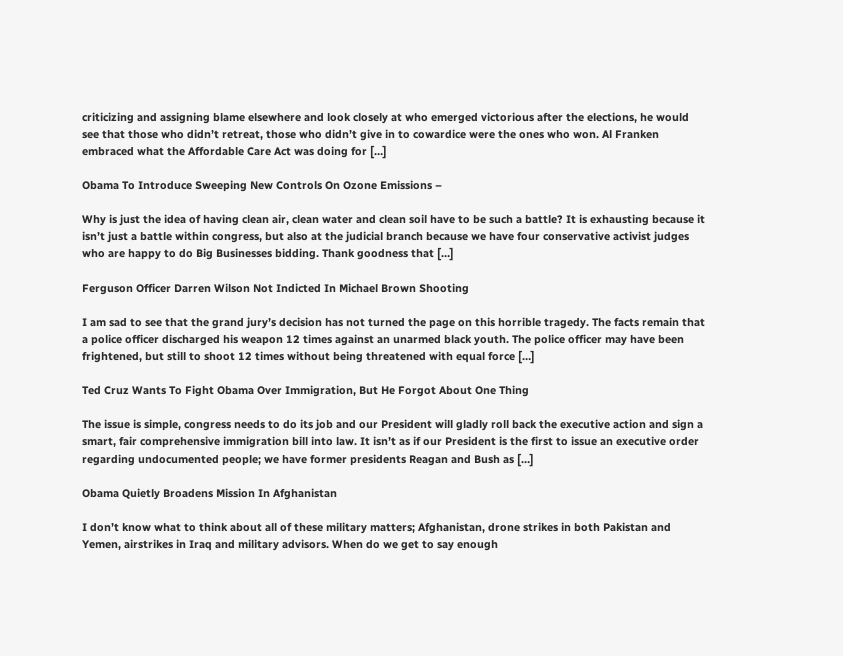criticizing and assigning blame elsewhere and look closely at who emerged victorious after the elections, he would see that those who didn’t retreat, those who didn’t give in to cowardice were the ones who won. Al Franken embraced what the Affordable Care Act was doing for […]

Obama To Introduce Sweeping New Controls On Ozone Emissions –

Why is just the idea of having clean air, clean water and clean soil have to be such a battle? It is exhausting because it isn’t just a battle within congress, but also at the judicial branch because we have four conservative activist judges who are happy to do Big Businesses bidding. Thank goodness that […]

Ferguson Officer Darren Wilson Not Indicted In Michael Brown Shooting

I am sad to see that the grand jury’s decision has not turned the page on this horrible tragedy. The facts remain that a police officer discharged his weapon 12 times against an unarmed black youth. The police officer may have been frightened, but still to shoot 12 times without being threatened with equal force […]

Ted Cruz Wants To Fight Obama Over Immigration, But He Forgot About One Thing

The issue is simple, congress needs to do its job and our President will gladly roll back the executive action and sign a smart, fair comprehensive immigration bill into law. It isn’t as if our President is the first to issue an executive order regarding undocumented people; we have former presidents Reagan and Bush as […]

Obama Quietly Broadens Mission In Afghanistan

I don’t know what to think about all of these military matters; Afghanistan, drone strikes in both Pakistan and Yemen, airstrikes in Iraq and military advisors. When do we get to say enough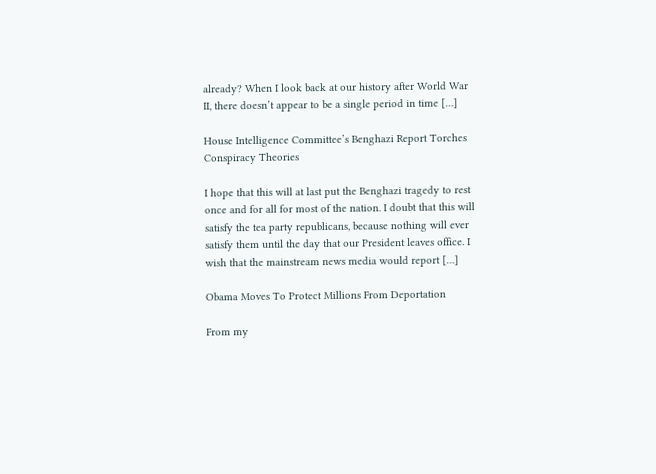already? When I look back at our history after World War II, there doesn’t appear to be a single period in time […]

House Intelligence Committee’s Benghazi Report Torches Conspiracy Theories

I hope that this will at last put the Benghazi tragedy to rest once and for all for most of the nation. I doubt that this will satisfy the tea party republicans, because nothing will ever satisfy them until the day that our President leaves office. I wish that the mainstream news media would report […]

Obama Moves To Protect Millions From Deportation

From my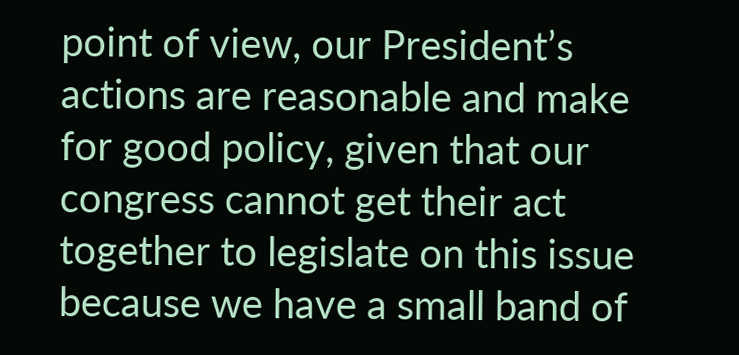point of view, our President’s actions are reasonable and make for good policy, given that our congress cannot get their act together to legislate on this issue because we have a small band of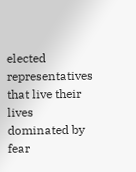elected representatives that live their lives dominated by fear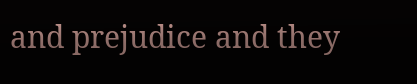and prejudice and they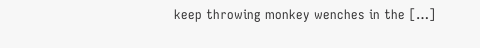keep throwing monkey wenches in the […]